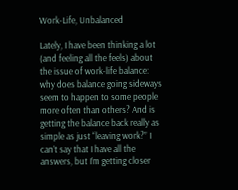Work-Life, Unbalanced

Lately, I have been thinking a lot (and feeling all the feels) about the issue of work-life balance: why does balance going sideways seem to happen to some people more often than others? And is getting the balance back really as simple as just “leaving work?” I can’t say that I have all the answers, but I’m getting closer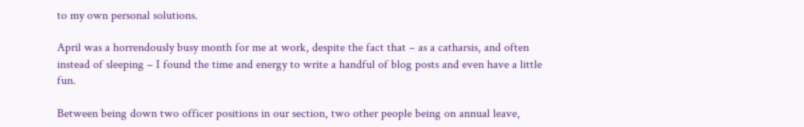to my own personal solutions.

April was a horrendously busy month for me at work, despite the fact that – as a catharsis, and often instead of sleeping – I found the time and energy to write a handful of blog posts and even have a little fun.

Between being down two officer positions in our section, two other people being on annual leave,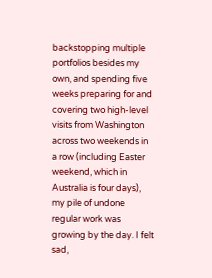backstopping multiple portfolios besides my own, and spending five weeks preparing for and covering two high-level visits from Washington across two weekends in a row (including Easter weekend, which in Australia is four days), my pile of undone regular work was growing by the day. I felt sad,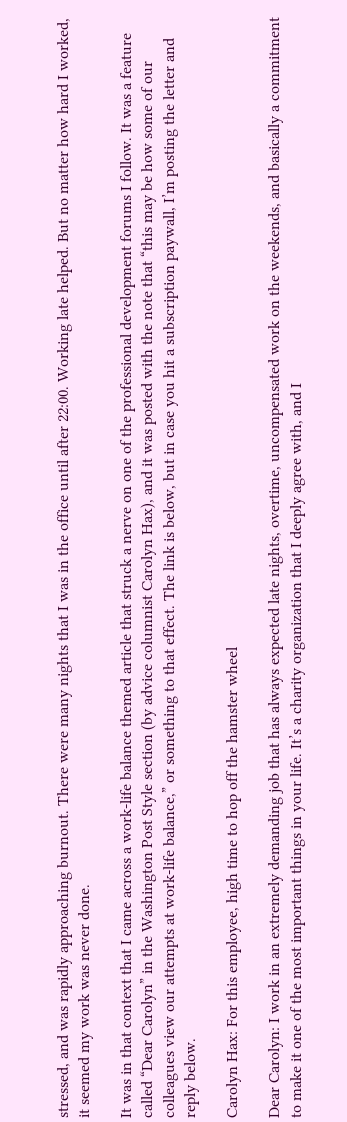stressed, and was rapidly approaching burnout. There were many nights that I was in the office until after 22:00. Working late helped. But no matter how hard I worked, it seemed my work was never done.

It was in that context that I came across a work-life balance themed article that struck a nerve on one of the professional development forums I follow. It was a feature called “Dear Carolyn” in the Washington Post Style section (by advice columnist Carolyn Hax), and it was posted with the note that “this may be how some of our colleagues view our attempts at work-life balance,” or something to that effect. The link is below, but in case you hit a subscription paywall, I’m posting the letter and reply below.

Carolyn Hax: For this employee, high time to hop off the hamster wheel

Dear Carolyn: I work in an extremely demanding job that has always expected late nights, overtime, uncompensated work on the weekends, and basically a commitment to make it one of the most important things in your life. It’s a charity organization that I deeply agree with, and I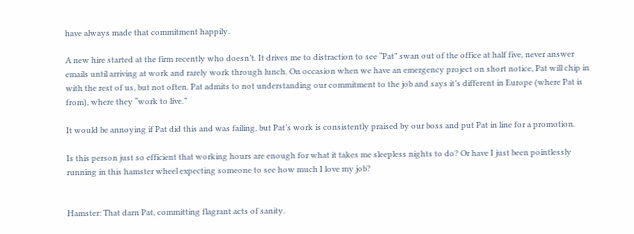have always made that commitment happily.

A new hire started at the firm recently who doesn’t. It drives me to distraction to see “Pat” swan out of the office at half five, never answer emails until arriving at work and rarely work through lunch. On occasion when we have an emergency project on short notice, Pat will chip in with the rest of us, but not often. Pat admits to not understanding our commitment to the job and says it’s different in Europe (where Pat is from), where they “work to live.”

It would be annoying if Pat did this and was failing, but Pat’s work is consistently praised by our boss and put Pat in line for a promotion.

Is this person just so efficient that working hours are enough for what it takes me sleepless nights to do? Or have I just been pointlessly running in this hamster wheel expecting someone to see how much I love my job?


Hamster: That darn Pat, committing flagrant acts of sanity.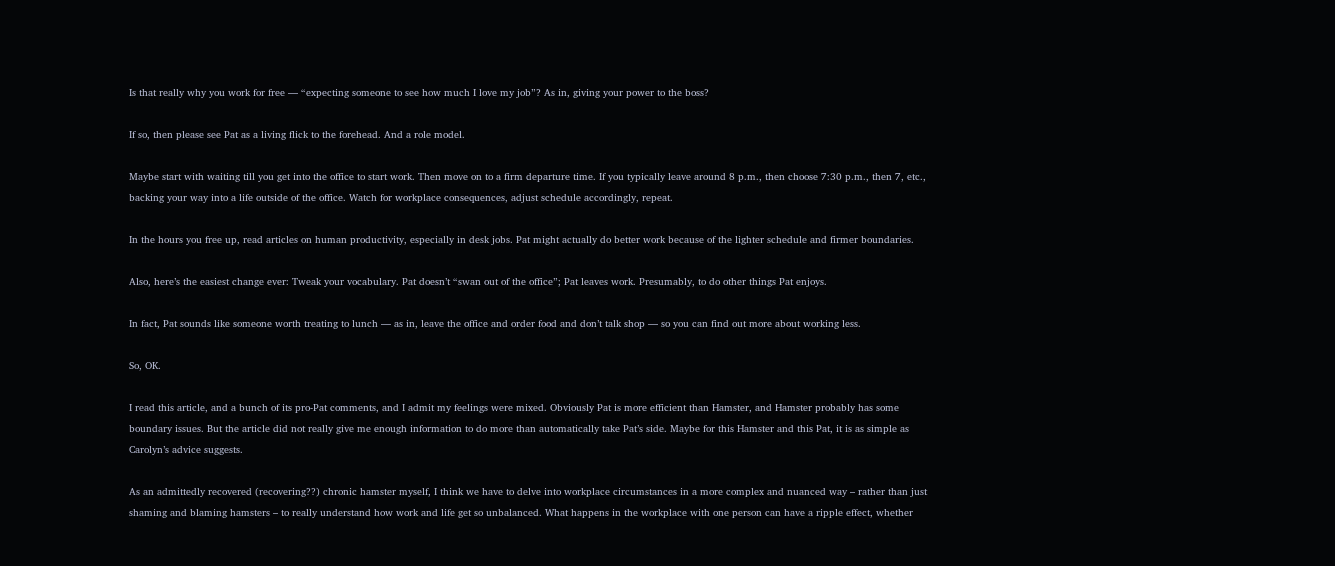Is that really why you work for free — “expecting someone to see how much I love my job”? As in, giving your power to the boss?

If so, then please see Pat as a living flick to the forehead. And a role model.

Maybe start with waiting till you get into the office to start work. Then move on to a firm departure time. If you typically leave around 8 p.m., then choose 7:30 p.m., then 7, etc., backing your way into a life outside of the office. Watch for workplace consequences, adjust schedule accordingly, repeat.

In the hours you free up, read articles on human productivity, especially in desk jobs. Pat might actually do better work because of the lighter schedule and firmer boundaries.

Also, here’s the easiest change ever: Tweak your vocabulary. Pat doesn’t “swan out of the office”; Pat leaves work. Presumably, to do other things Pat enjoys.

In fact, Pat sounds like someone worth treating to lunch — as in, leave the office and order food and don’t talk shop — so you can find out more about working less.

So, OK.

I read this article, and a bunch of its pro-Pat comments, and I admit my feelings were mixed. Obviously Pat is more efficient than Hamster, and Hamster probably has some boundary issues. But the article did not really give me enough information to do more than automatically take Pat’s side. Maybe for this Hamster and this Pat, it is as simple as Carolyn’s advice suggests.

As an admittedly recovered (recovering??) chronic hamster myself, I think we have to delve into workplace circumstances in a more complex and nuanced way – rather than just shaming and blaming hamsters – to really understand how work and life get so unbalanced. What happens in the workplace with one person can have a ripple effect, whether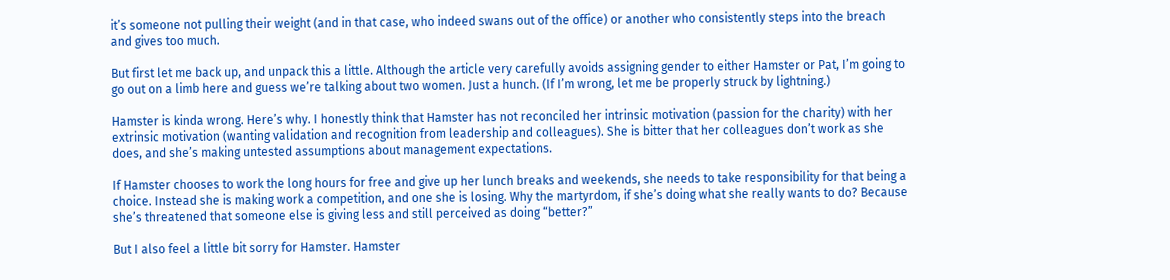it’s someone not pulling their weight (and in that case, who indeed swans out of the office) or another who consistently steps into the breach and gives too much.

But first let me back up, and unpack this a little. Although the article very carefully avoids assigning gender to either Hamster or Pat, I’m going to go out on a limb here and guess we’re talking about two women. Just a hunch. (If I’m wrong, let me be properly struck by lightning.)

Hamster is kinda wrong. Here’s why. I honestly think that Hamster has not reconciled her intrinsic motivation (passion for the charity) with her extrinsic motivation (wanting validation and recognition from leadership and colleagues). She is bitter that her colleagues don’t work as she does, and she’s making untested assumptions about management expectations.

If Hamster chooses to work the long hours for free and give up her lunch breaks and weekends, she needs to take responsibility for that being a choice. Instead she is making work a competition, and one she is losing. Why the martyrdom, if she’s doing what she really wants to do? Because she’s threatened that someone else is giving less and still perceived as doing “better?”

But I also feel a little bit sorry for Hamster. Hamster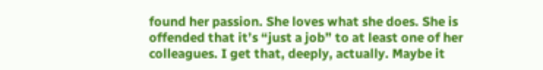found her passion. She loves what she does. She is offended that it’s “just a job” to at least one of her colleagues. I get that, deeply, actually. Maybe it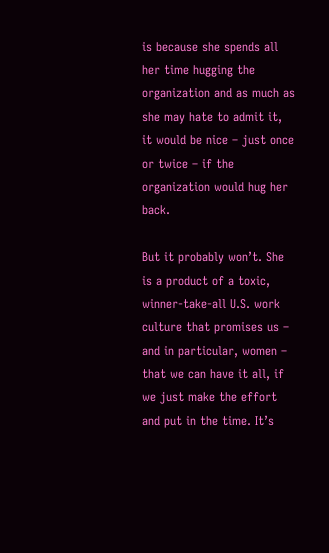is because she spends all her time hugging the organization and as much as she may hate to admit it, it would be nice – just once or twice – if the organization would hug her back.

But it probably won’t. She is a product of a toxic, winner-take-all U.S. work culture that promises us – and in particular, women – that we can have it all, if we just make the effort and put in the time. It’s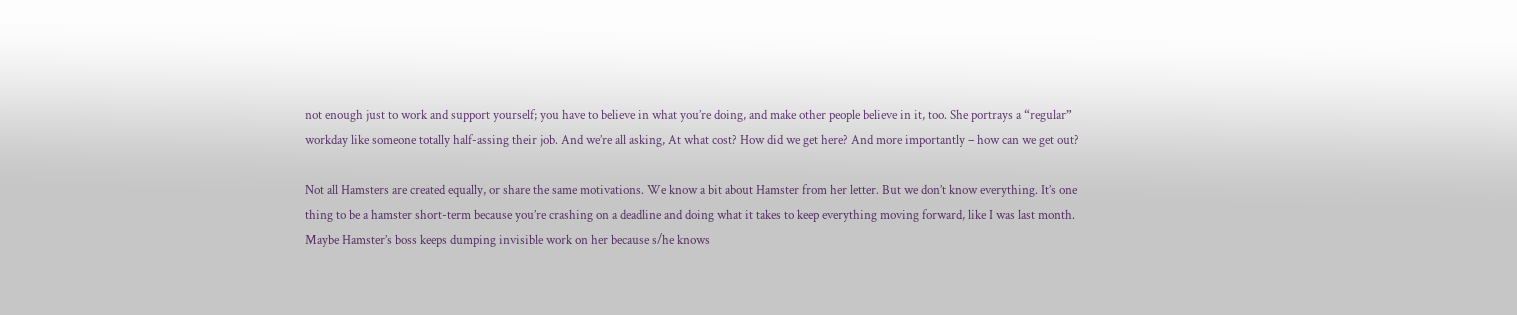not enough just to work and support yourself; you have to believe in what you’re doing, and make other people believe in it, too. She portrays a “regular” workday like someone totally half-assing their job. And we’re all asking, At what cost? How did we get here? And more importantly – how can we get out?

Not all Hamsters are created equally, or share the same motivations. We know a bit about Hamster from her letter. But we don’t know everything. It’s one thing to be a hamster short-term because you’re crashing on a deadline and doing what it takes to keep everything moving forward, like I was last month. Maybe Hamster’s boss keeps dumping invisible work on her because s/he knows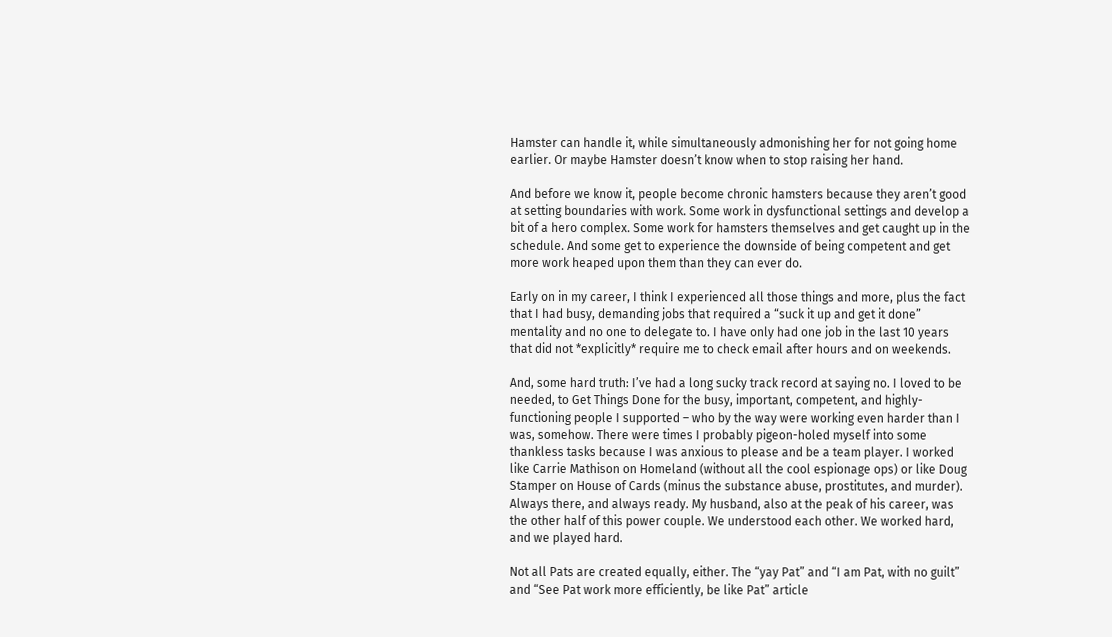Hamster can handle it, while simultaneously admonishing her for not going home earlier. Or maybe Hamster doesn’t know when to stop raising her hand.

And before we know it, people become chronic hamsters because they aren’t good at setting boundaries with work. Some work in dysfunctional settings and develop a bit of a hero complex. Some work for hamsters themselves and get caught up in the schedule. And some get to experience the downside of being competent and get more work heaped upon them than they can ever do.

Early on in my career, I think I experienced all those things and more, plus the fact that I had busy, demanding jobs that required a “suck it up and get it done” mentality and no one to delegate to. I have only had one job in the last 10 years that did not *explicitly* require me to check email after hours and on weekends.

And, some hard truth: I’ve had a long sucky track record at saying no. I loved to be needed, to Get Things Done for the busy, important, competent, and highly-functioning people I supported – who by the way were working even harder than I was, somehow. There were times I probably pigeon-holed myself into some thankless tasks because I was anxious to please and be a team player. I worked like Carrie Mathison on Homeland (without all the cool espionage ops) or like Doug Stamper on House of Cards (minus the substance abuse, prostitutes, and murder). Always there, and always ready. My husband, also at the peak of his career, was the other half of this power couple. We understood each other. We worked hard, and we played hard.

Not all Pats are created equally, either. The “yay Pat” and “I am Pat, with no guilt” and “See Pat work more efficiently, be like Pat” article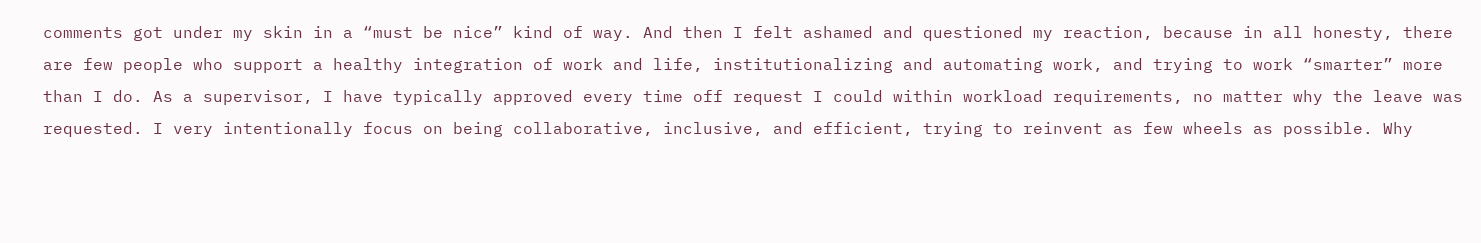comments got under my skin in a “must be nice” kind of way. And then I felt ashamed and questioned my reaction, because in all honesty, there are few people who support a healthy integration of work and life, institutionalizing and automating work, and trying to work “smarter” more than I do. As a supervisor, I have typically approved every time off request I could within workload requirements, no matter why the leave was requested. I very intentionally focus on being collaborative, inclusive, and efficient, trying to reinvent as few wheels as possible. Why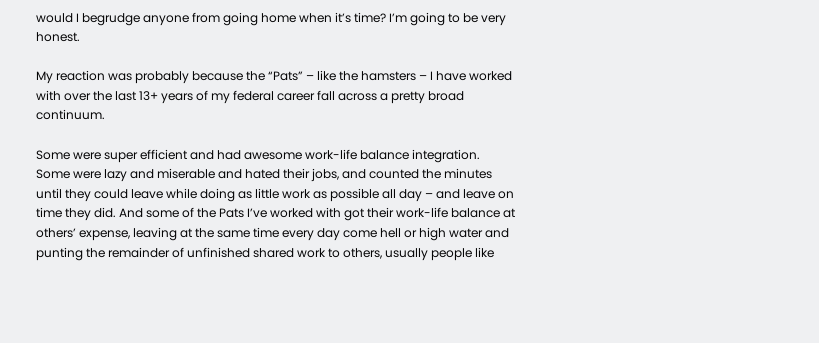would I begrudge anyone from going home when it’s time? I’m going to be very honest.

My reaction was probably because the “Pats” – like the hamsters – I have worked with over the last 13+ years of my federal career fall across a pretty broad continuum.

Some were super efficient and had awesome work-life balance integration. Some were lazy and miserable and hated their jobs, and counted the minutes until they could leave while doing as little work as possible all day – and leave on time they did. And some of the Pats I’ve worked with got their work-life balance at others’ expense, leaving at the same time every day come hell or high water and punting the remainder of unfinished shared work to others, usually people like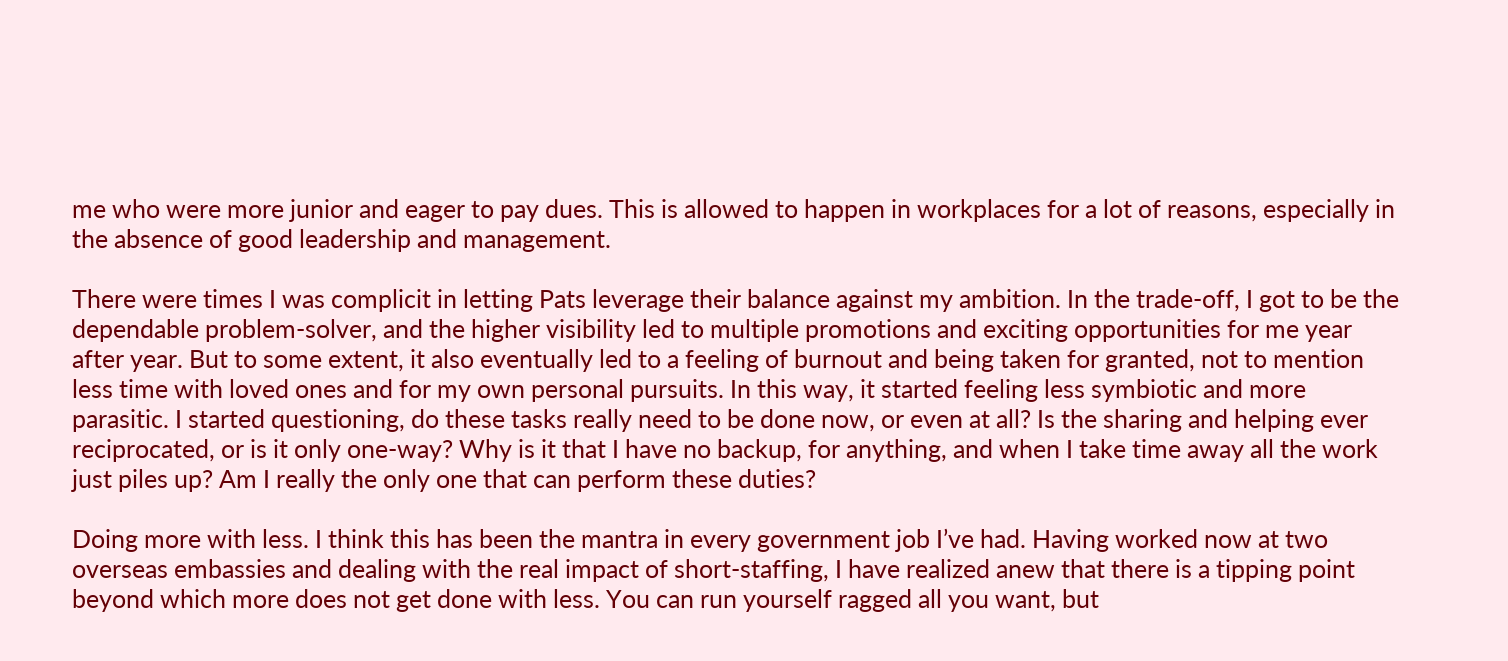me who were more junior and eager to pay dues. This is allowed to happen in workplaces for a lot of reasons, especially in the absence of good leadership and management.

There were times I was complicit in letting Pats leverage their balance against my ambition. In the trade-off, I got to be the dependable problem-solver, and the higher visibility led to multiple promotions and exciting opportunities for me year after year. But to some extent, it also eventually led to a feeling of burnout and being taken for granted, not to mention less time with loved ones and for my own personal pursuits. In this way, it started feeling less symbiotic and more parasitic. I started questioning, do these tasks really need to be done now, or even at all? Is the sharing and helping ever reciprocated, or is it only one-way? Why is it that I have no backup, for anything, and when I take time away all the work just piles up? Am I really the only one that can perform these duties?

Doing more with less. I think this has been the mantra in every government job I’ve had. Having worked now at two overseas embassies and dealing with the real impact of short-staffing, I have realized anew that there is a tipping point beyond which more does not get done with less. You can run yourself ragged all you want, but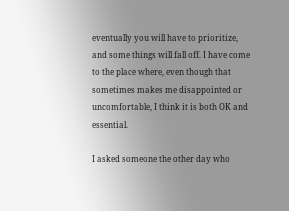eventually you will have to prioritize, and some things will fall off. I have come to the place where, even though that sometimes makes me disappointed or uncomfortable, I think it is both OK and essential.

I asked someone the other day who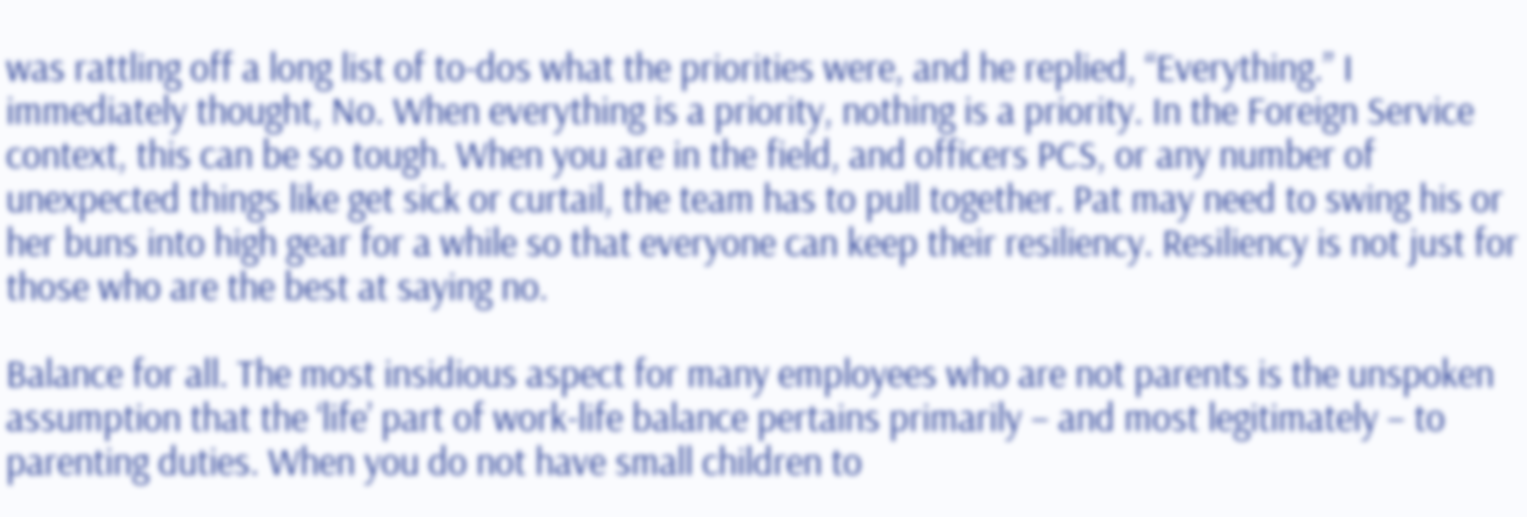was rattling off a long list of to-dos what the priorities were, and he replied, “Everything.” I immediately thought, No. When everything is a priority, nothing is a priority. In the Foreign Service context, this can be so tough. When you are in the field, and officers PCS, or any number of unexpected things like get sick or curtail, the team has to pull together. Pat may need to swing his or her buns into high gear for a while so that everyone can keep their resiliency. Resiliency is not just for those who are the best at saying no.

Balance for all. The most insidious aspect for many employees who are not parents is the unspoken assumption that the ‘life’ part of work-life balance pertains primarily – and most legitimately – to parenting duties. When you do not have small children to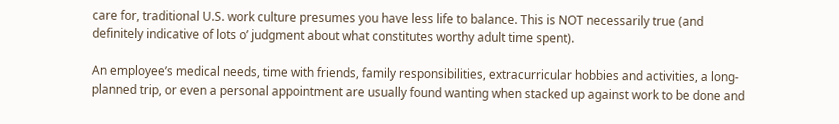care for, traditional U.S. work culture presumes you have less life to balance. This is NOT necessarily true (and definitely indicative of lots o’ judgment about what constitutes worthy adult time spent).

An employee’s medical needs, time with friends, family responsibilities, extracurricular hobbies and activities, a long-planned trip, or even a personal appointment are usually found wanting when stacked up against work to be done and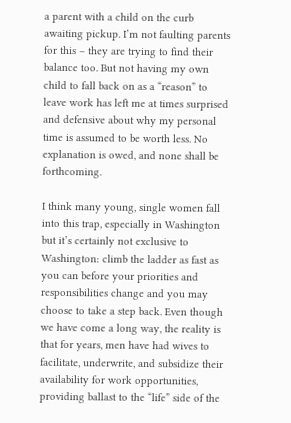a parent with a child on the curb awaiting pickup. I’m not faulting parents for this – they are trying to find their balance too. But not having my own child to fall back on as a “reason” to leave work has left me at times surprised and defensive about why my personal time is assumed to be worth less. No explanation is owed, and none shall be forthcoming.

I think many young, single women fall into this trap, especially in Washington but it’s certainly not exclusive to Washington: climb the ladder as fast as you can before your priorities and responsibilities change and you may choose to take a step back. Even though we have come a long way, the reality is that for years, men have had wives to facilitate, underwrite, and subsidize their availability for work opportunities, providing ballast to the “life” side of the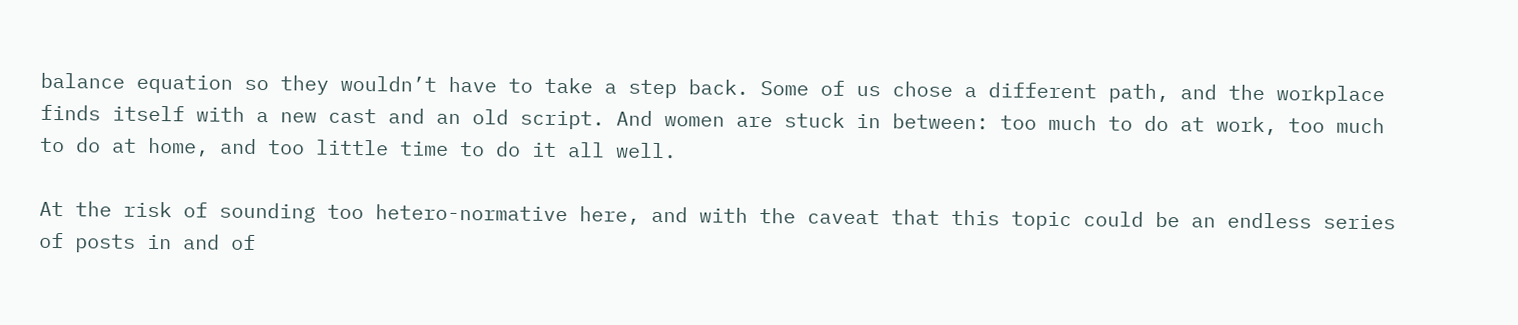balance equation so they wouldn’t have to take a step back. Some of us chose a different path, and the workplace finds itself with a new cast and an old script. And women are stuck in between: too much to do at work, too much to do at home, and too little time to do it all well.

At the risk of sounding too hetero-normative here, and with the caveat that this topic could be an endless series of posts in and of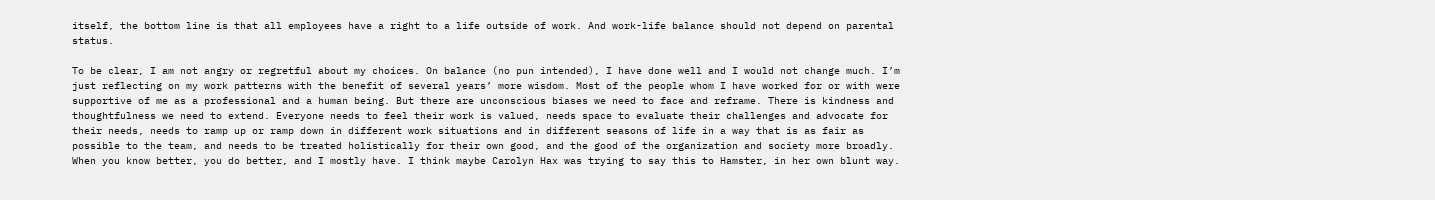itself, the bottom line is that all employees have a right to a life outside of work. And work-life balance should not depend on parental status.

To be clear, I am not angry or regretful about my choices. On balance (no pun intended), I have done well and I would not change much. I’m just reflecting on my work patterns with the benefit of several years’ more wisdom. Most of the people whom I have worked for or with were supportive of me as a professional and a human being. But there are unconscious biases we need to face and reframe. There is kindness and thoughtfulness we need to extend. Everyone needs to feel their work is valued, needs space to evaluate their challenges and advocate for their needs, needs to ramp up or ramp down in different work situations and in different seasons of life in a way that is as fair as possible to the team, and needs to be treated holistically for their own good, and the good of the organization and society more broadly. When you know better, you do better, and I mostly have. I think maybe Carolyn Hax was trying to say this to Hamster, in her own blunt way.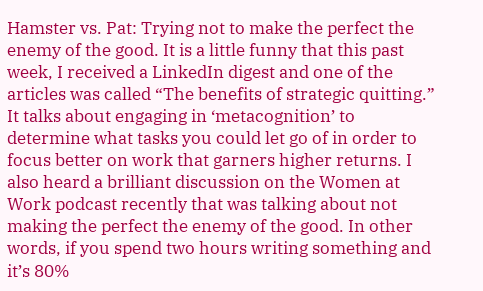Hamster vs. Pat: Trying not to make the perfect the enemy of the good. It is a little funny that this past week, I received a LinkedIn digest and one of the articles was called “The benefits of strategic quitting.” It talks about engaging in ‘metacognition’ to determine what tasks you could let go of in order to focus better on work that garners higher returns. I also heard a brilliant discussion on the Women at Work podcast recently that was talking about not making the perfect the enemy of the good. In other words, if you spend two hours writing something and it’s 80%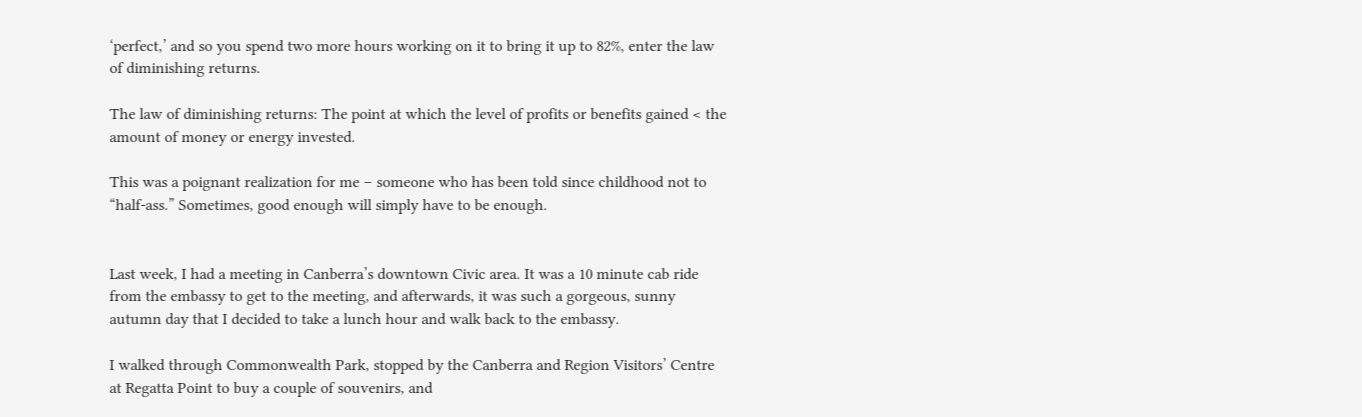‘perfect,’ and so you spend two more hours working on it to bring it up to 82%, enter the law of diminishing returns.

The law of diminishing returns: The point at which the level of profits or benefits gained < the amount of money or energy invested.

This was a poignant realization for me – someone who has been told since childhood not to “half-ass.” Sometimes, good enough will simply have to be enough.


Last week, I had a meeting in Canberra’s downtown Civic area. It was a 10 minute cab ride from the embassy to get to the meeting, and afterwards, it was such a gorgeous, sunny autumn day that I decided to take a lunch hour and walk back to the embassy.

I walked through Commonwealth Park, stopped by the Canberra and Region Visitors’ Centre at Regatta Point to buy a couple of souvenirs, and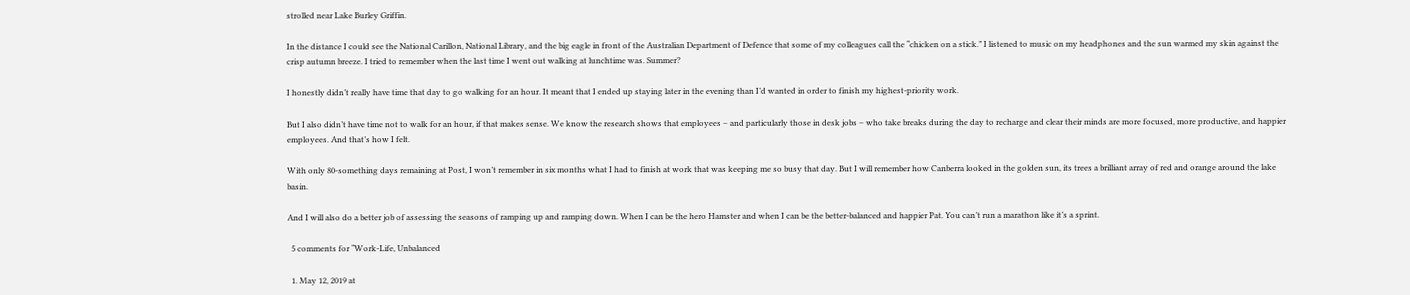strolled near Lake Burley Griffin.

In the distance I could see the National Carillon, National Library, and the big eagle in front of the Australian Department of Defence that some of my colleagues call the “chicken on a stick.” I listened to music on my headphones and the sun warmed my skin against the crisp autumn breeze. I tried to remember when the last time I went out walking at lunchtime was. Summer?

I honestly didn’t really have time that day to go walking for an hour. It meant that I ended up staying later in the evening than I’d wanted in order to finish my highest-priority work.

But I also didn’t have time not to walk for an hour, if that makes sense. We know the research shows that employees – and particularly those in desk jobs – who take breaks during the day to recharge and clear their minds are more focused, more productive, and happier employees. And that’s how I felt.

With only 80-something days remaining at Post, I won’t remember in six months what I had to finish at work that was keeping me so busy that day. But I will remember how Canberra looked in the golden sun, its trees a brilliant array of red and orange around the lake basin.

And I will also do a better job of assessing the seasons of ramping up and ramping down. When I can be the hero Hamster and when I can be the better-balanced and happier Pat. You can’t run a marathon like it’s a sprint.

  5 comments for “Work-Life, Unbalanced

  1. May 12, 2019 at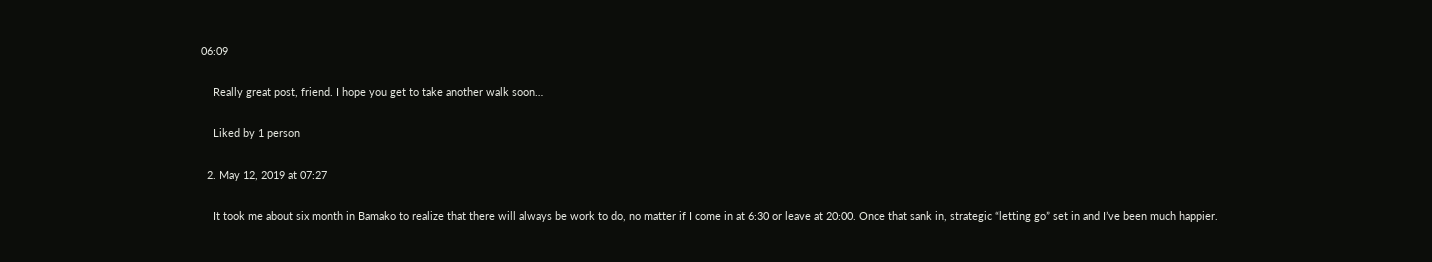06:09

    Really great post, friend. I hope you get to take another walk soon…

    Liked by 1 person

  2. May 12, 2019 at 07:27

    It took me about six month in Bamako to realize that there will always be work to do, no matter if I come in at 6:30 or leave at 20:00. Once that sank in, strategic “letting go” set in and I’ve been much happier.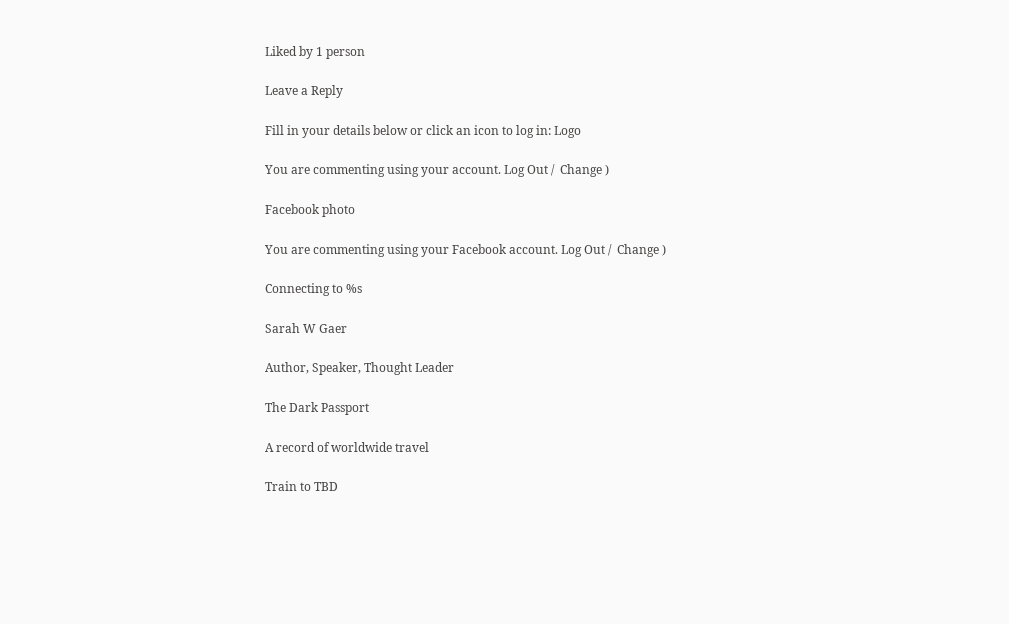Liked by 1 person

Leave a Reply

Fill in your details below or click an icon to log in: Logo

You are commenting using your account. Log Out /  Change )

Facebook photo

You are commenting using your Facebook account. Log Out /  Change )

Connecting to %s

Sarah W Gaer

Author, Speaker, Thought Leader

The Dark Passport

A record of worldwide travel

Train to TBD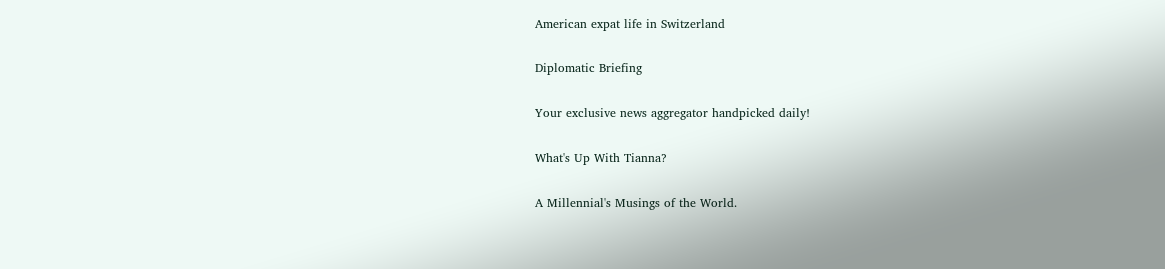American expat life in Switzerland

Diplomatic Briefing

Your exclusive news aggregator handpicked daily!

What's Up With Tianna?

A Millennial's Musings of the World.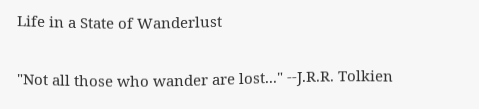Life in a State of Wanderlust

"Not all those who wander are lost..." --J.R.R. Tolkien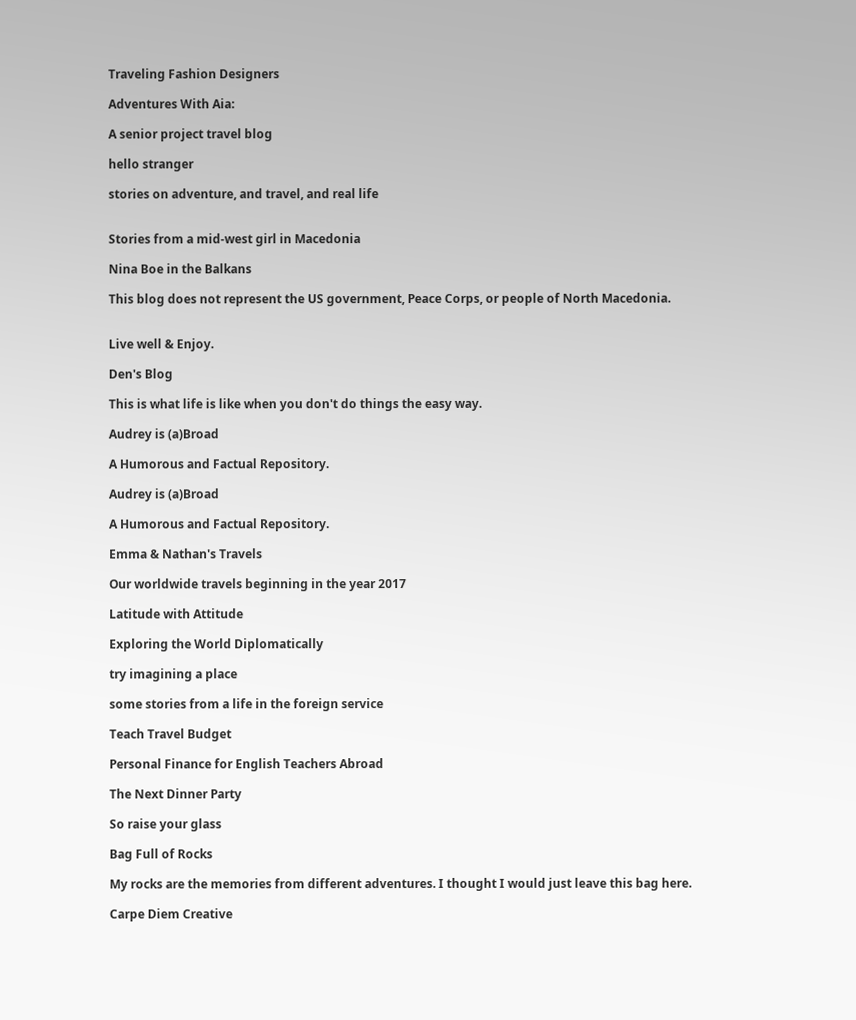Traveling Fashion Designers

Adventures With Aia:

A senior project travel blog

hello stranger

stories on adventure, and travel, and real life


Stories from a mid-west girl in Macedonia

Nina Boe in the Balkans

This blog does not represent the US government, Peace Corps, or people of North Macedonia.


Live well & Enjoy.

Den's Blog

This is what life is like when you don't do things the easy way.

Audrey is (a)Broad

A Humorous and Factual Repository.

Audrey is (a)Broad

A Humorous and Factual Repository.

Emma & Nathan's Travels

Our worldwide travels beginning in the year 2017

Latitude with Attitude

Exploring the World Diplomatically

try imagining a place

some stories from a life in the foreign service

Teach Travel Budget

Personal Finance for English Teachers Abroad

The Next Dinner Party

So raise your glass

Bag Full of Rocks

My rocks are the memories from different adventures. I thought I would just leave this bag here.

Carpe Diem Creative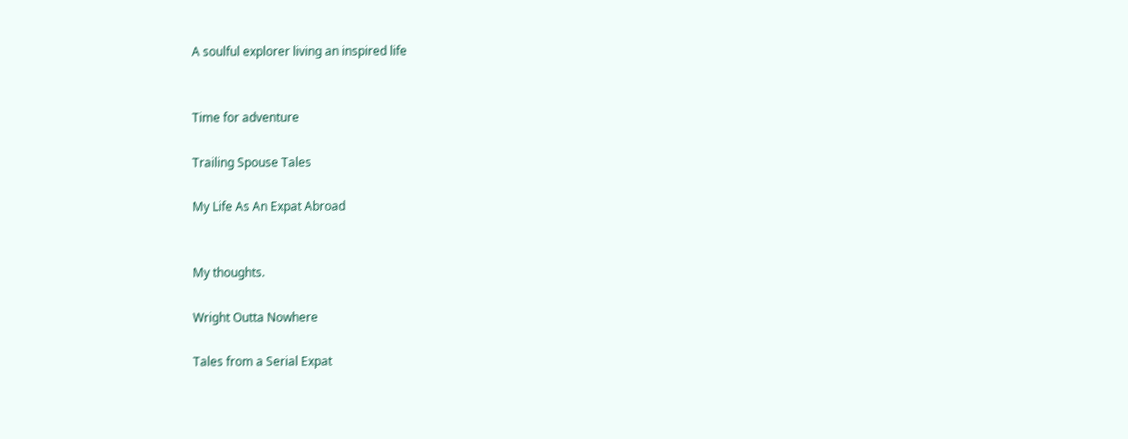A soulful explorer living an inspired life


Time for adventure

Trailing Spouse Tales

My Life As An Expat Abroad


My thoughts.

Wright Outta Nowhere

Tales from a Serial Expat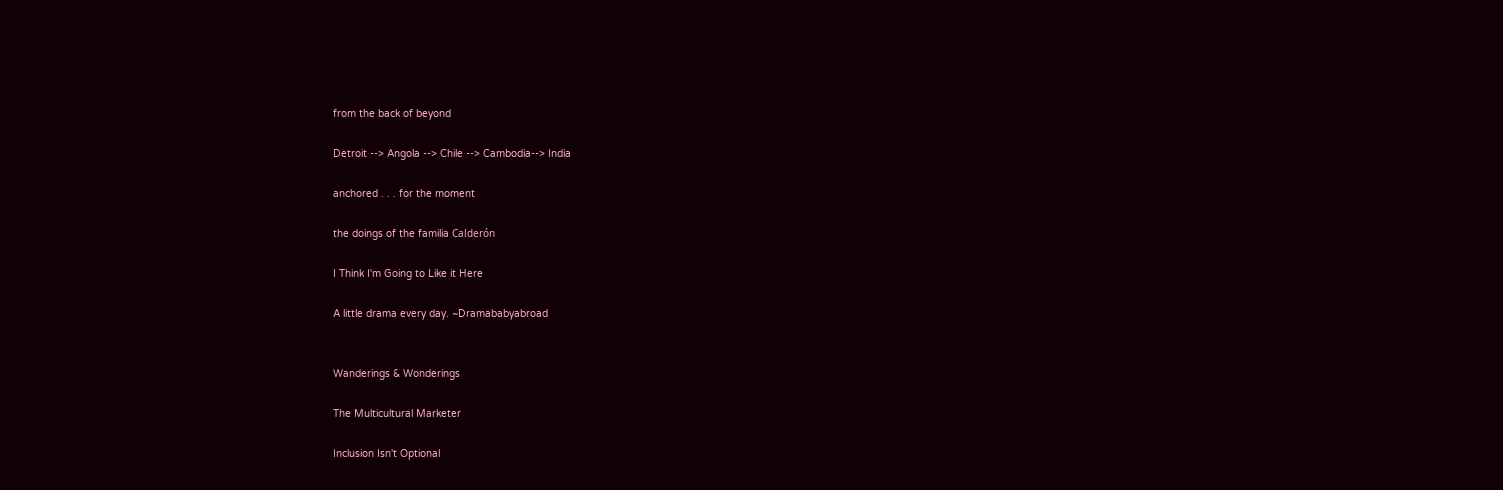from the back of beyond

Detroit --> Angola --> Chile --> Cambodia--> India

anchored . . . for the moment

the doings of the familia Calderón

I Think I'm Going to Like it Here

A little drama every day. ~Dramababyabroad


Wanderings & Wonderings

The Multicultural Marketer

Inclusion Isn't Optional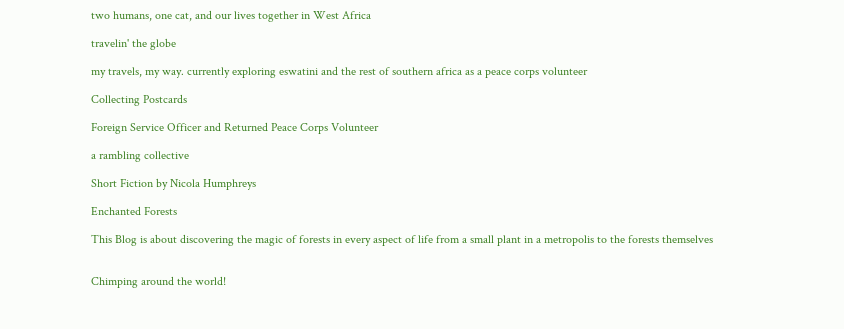two humans, one cat, and our lives together in West Africa

travelin' the globe

my travels, my way. currently exploring eswatini and the rest of southern africa as a peace corps volunteer

Collecting Postcards

Foreign Service Officer and Returned Peace Corps Volunteer

a rambling collective

Short Fiction by Nicola Humphreys

Enchanted Forests

This Blog is about discovering the magic of forests in every aspect of life from a small plant in a metropolis to the forests themselves


Chimping around the world!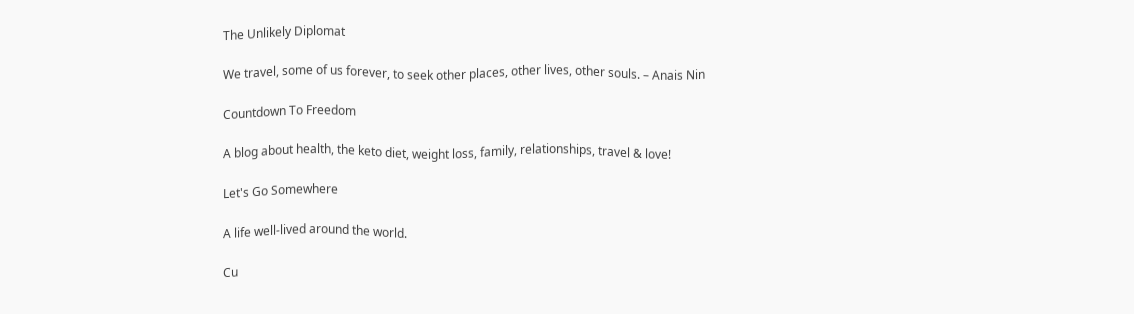The Unlikely Diplomat

We travel, some of us forever, to seek other places, other lives, other souls. – Anais Nin

Countdown To Freedom

A blog about health, the keto diet, weight loss, family, relationships, travel & love!

Let's Go Somewhere

A life well-lived around the world.

Cu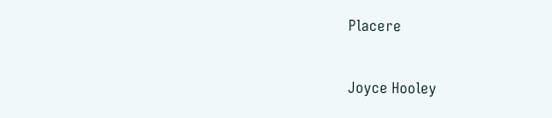Placere

Joyce Hooley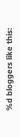%d bloggers like this: